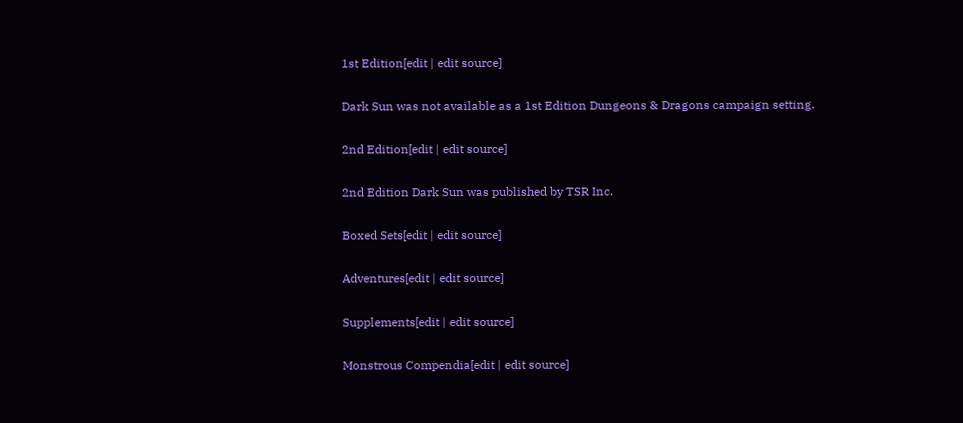1st Edition[edit | edit source]

Dark Sun was not available as a 1st Edition Dungeons & Dragons campaign setting.

2nd Edition[edit | edit source]

2nd Edition Dark Sun was published by TSR Inc.

Boxed Sets[edit | edit source]

Adventures[edit | edit source]

Supplements[edit | edit source]

Monstrous Compendia[edit | edit source]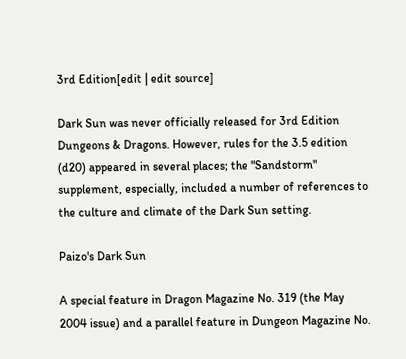3rd Edition[edit | edit source]

Dark Sun was never officially released for 3rd Edition Dungeons & Dragons. However, rules for the 3.5 edition (d20) appeared in several places; the "Sandstorm" supplement, especially, included a number of references to the culture and climate of the Dark Sun setting.

Paizo's Dark Sun

A special feature in Dragon Magazine No. 319 (the May 2004 issue) and a parallel feature in Dungeon Magazine No.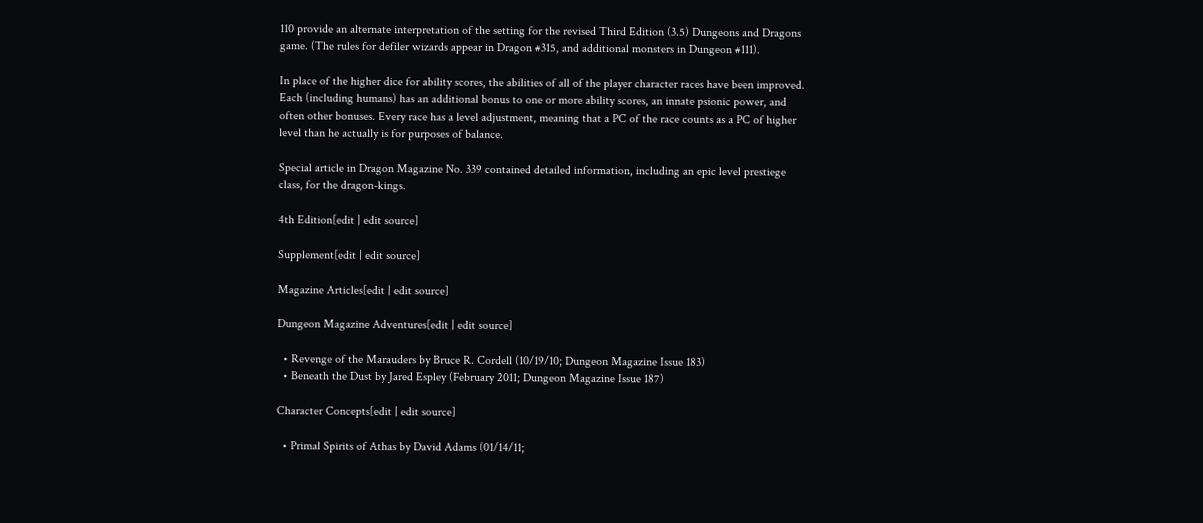110 provide an alternate interpretation of the setting for the revised Third Edition (3.5) Dungeons and Dragons game. (The rules for defiler wizards appear in Dragon #315, and additional monsters in Dungeon #111).

In place of the higher dice for ability scores, the abilities of all of the player character races have been improved. Each (including humans) has an additional bonus to one or more ability scores, an innate psionic power, and often other bonuses. Every race has a level adjustment, meaning that a PC of the race counts as a PC of higher level than he actually is for purposes of balance.

Special article in Dragon Magazine No. 339 contained detailed information, including an epic level prestiege class, for the dragon-kings.

4th Edition[edit | edit source]

Supplement[edit | edit source]

Magazine Articles[edit | edit source]

Dungeon Magazine Adventures[edit | edit source]

  • Revenge of the Marauders by Bruce R. Cordell (10/19/10; Dungeon Magazine Issue 183)
  • Beneath the Dust by Jared Espley (February 2011; Dungeon Magazine Issue 187)

Character Concepts[edit | edit source]

  • Primal Spirits of Athas by David Adams (01/14/11;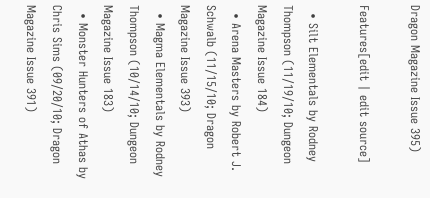Dragon Magazine Issue 395)

Features[edit | edit source]

  • Silt Elementals by Rodney Thompson (11/19/10; Dungeon Magazine Issue 184)
  • Arena Masters by Robert J. Schwalb (11/15/10; Dragon Magazine Issue 393)
  • Magma Elementals by Rodney Thompson (10/14/10; Dungeon Magazine Issue 183)
  • Monster Hunters of Athas by Chris Sims (09/20/10; Dragon Magazine Issue 391)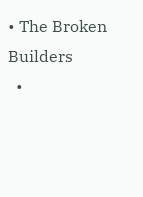• The Broken Builders
  •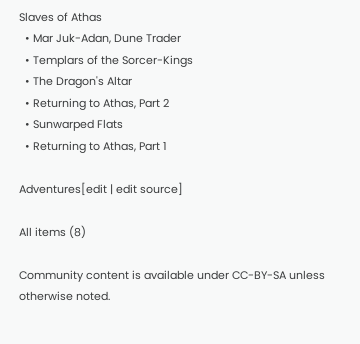Slaves of Athas
  • Mar Juk-Adan, Dune Trader
  • Templars of the Sorcer-Kings
  • The Dragon's Altar
  • Returning to Athas, Part 2
  • Sunwarped Flats
  • Returning to Athas, Part 1

Adventures[edit | edit source]

All items (8)

Community content is available under CC-BY-SA unless otherwise noted.